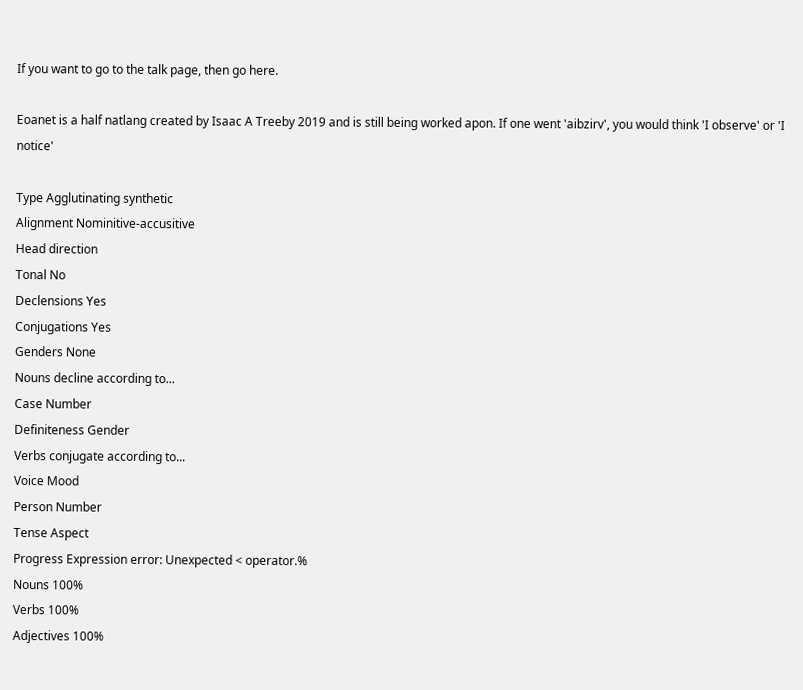If you want to go to the talk page, then go here.

Eoanet is a half natlang created by Isaac A Treeby 2019 and is still being worked apon. If one went 'aibzirv', you would think 'I observe' or 'I notice'

Type Agglutinating synthetic
Alignment Nominitive-accusitive
Head direction
Tonal No
Declensions Yes
Conjugations Yes
Genders None
Nouns decline according to...
Case Number
Definiteness Gender
Verbs conjugate according to...
Voice Mood
Person Number
Tense Aspect
Progress Expression error: Unexpected < operator.%
Nouns 100%
Verbs 100%
Adjectives 100%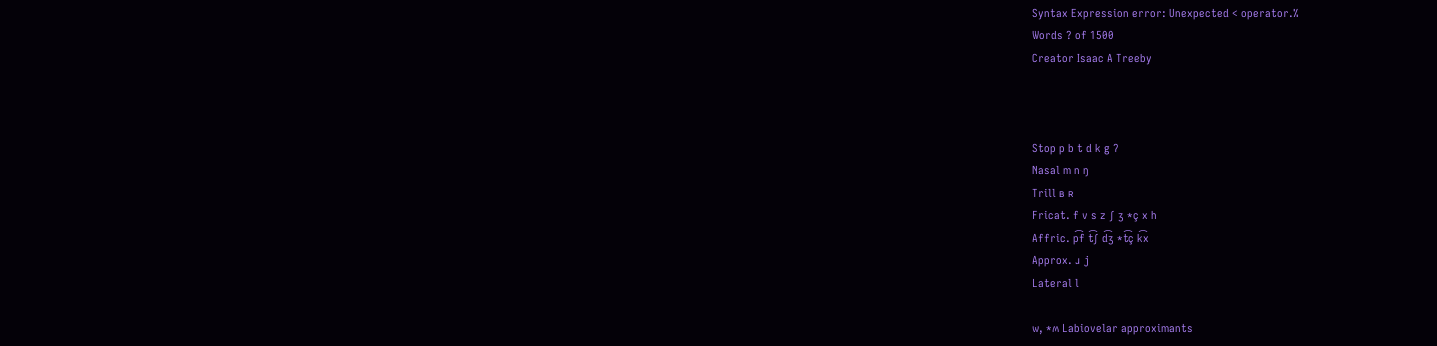Syntax Expression error: Unexpected < operator.%
Words ? of 1500
Creator Isaac A Treeby



Stop p b t d k g ʔ
Nasal m n ŋ
Trill ʙ ʀ
Fricat. f v s z ʃ ʒ *ç x h
Affric. p͡f t͡ʃ d͡ʒ *t͡ç k͡x
Approx. ɹ j
Lateral l

w, *ʍ Labiovelar approximants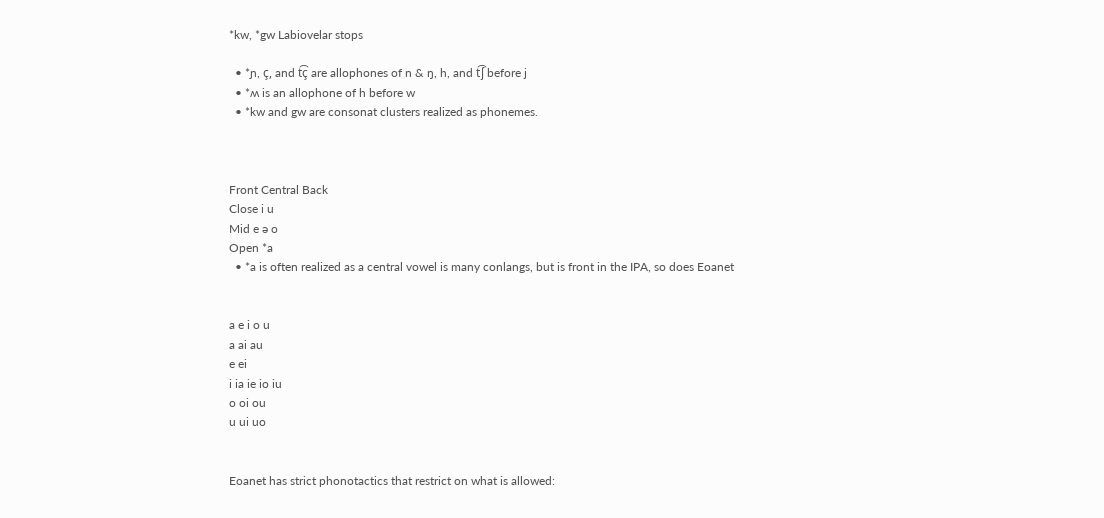*kw, *gw Labiovelar stops

  • *ɲ, ç, and t͡ç are allophones of n & ŋ, h, and t͡ʃ before j
  • *ʍ is an allophone of h before w
  • *kw and gw are consonat clusters realized as phonemes.



Front Central Back
Close i u
Mid e ə o
Open *a
  • *a is often realized as a central vowel is many conlangs, but is front in the IPA, so does Eoanet


a e i o u
a ai au
e ei
i ia ie io iu
o oi ou
u ui uo


Eoanet has strict phonotactics that restrict on what is allowed: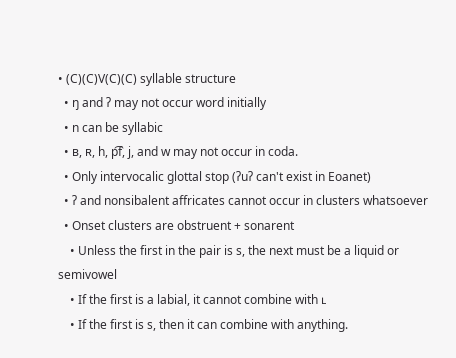• (C)(C)V(C)(C) syllable structure
  • ŋ and ʔ may not occur word initially
  • n can be syllabic
  • ʙ, ʀ, h, p͡f, j, and w may not occur in coda.
  • Only intervocalic glottal stop (ʔuʔ can't exist in Eoanet)
  • ʔ and nonsibalent affricates cannot occur in clusters whatsoever
  • Onset clusters are obstruent + sonarent
    • Unless the first in the pair is s, the next must be a liquid or semivowel
    • If the first is a labial, it cannot combine with ⳑ
    • If the first is s, then it can combine with anything.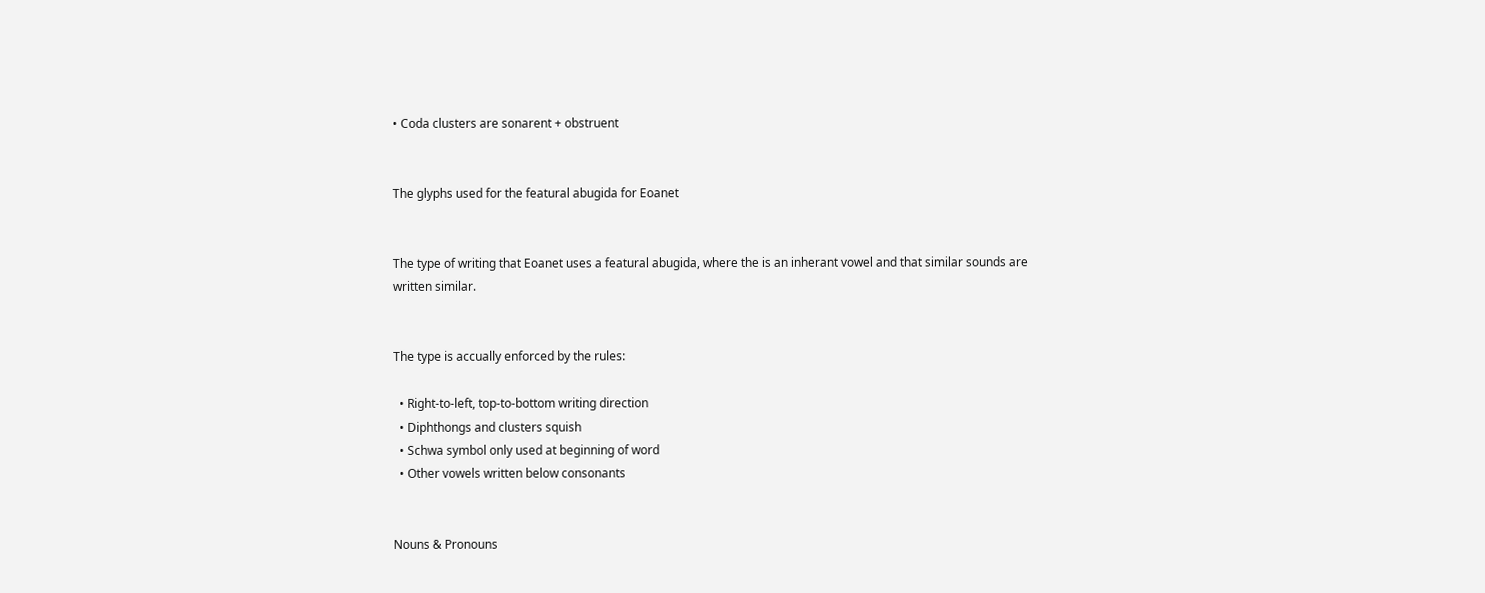• Coda clusters are sonarent + obstruent


The glyphs used for the featural abugida for Eoanet


The type of writing that Eoanet uses a featural abugida, where the is an inherant vowel and that similar sounds are written similar.


The type is accually enforced by the rules:

  • Right-to-left, top-to-bottom writing direction
  • Diphthongs and clusters squish
  • Schwa symbol only used at beginning of word
  • Other vowels written below consonants


Nouns & Pronouns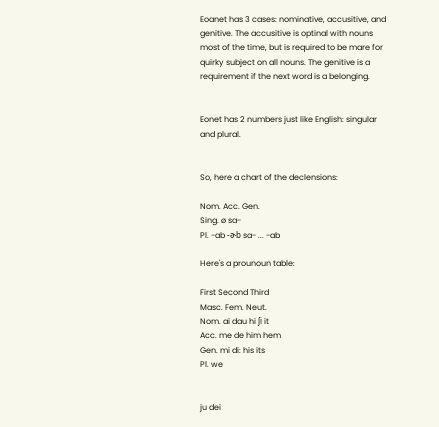Eoanet has 3 cases: nominative, accusitive, and genitive. The accusitive is optinal with nouns most of the time, but is required to be mare for quirky subject on all nouns. The genitive is a requirement if the next word is a belonging.


Eonet has 2 numbers just like English: singular and plural.


So, here a chart of the declensions:

Nom. Acc. Gen.
Sing. ø sa-
Pl. -ab -ɚb sa- ... -ab

Here's a prounoun table:

First Second Third
Masc. Fem. Neut.
Nom. ai dau hi ʃi it
Acc. me de him hem
Gen. mi di: his its
Pl. we


ju dei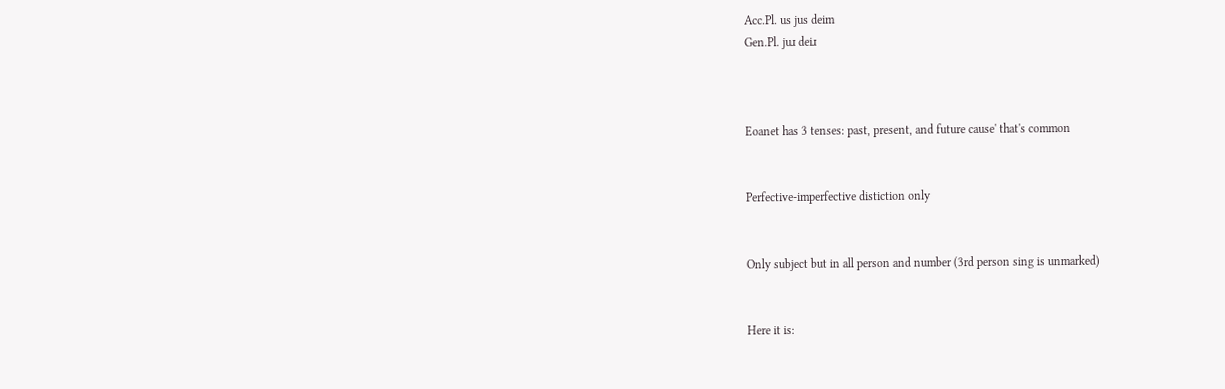Acc.Pl. us jus deim
Gen.Pl. juɹ deiɹ



Eoanet has 3 tenses: past, present, and future cause' that's common


Perfective-imperfective distiction only


Only subject but in all person and number (3rd person sing is unmarked)


Here it is: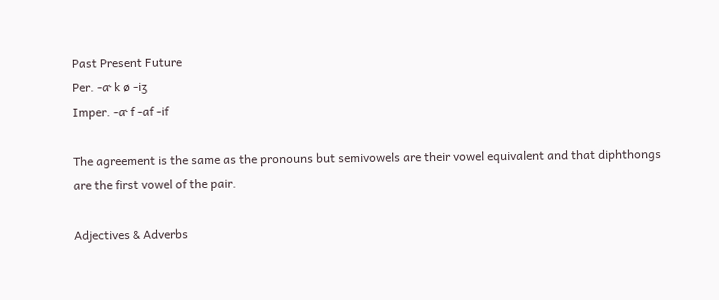Past Present Future
Per. -a˞ k ø -iʒ
Imper. -a˞ f -af -if

The agreement is the same as the pronouns but semivowels are their vowel equivalent and that diphthongs are the first vowel of the pair.

Adjectives & Adverbs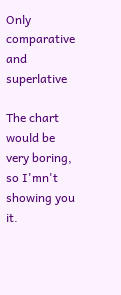Only comparative and superlative

The chart would be very boring, so I'mn't showing you it.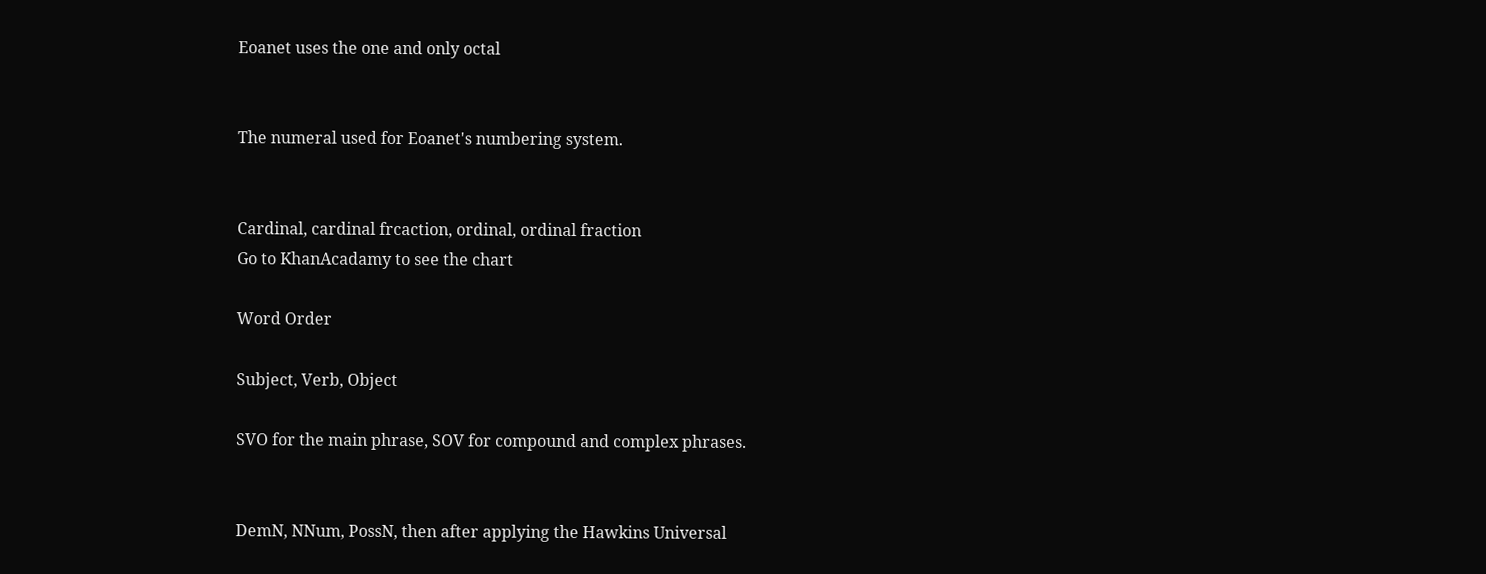Eoanet uses the one and only octal


The numeral used for Eoanet's numbering system.


Cardinal, cardinal frcaction, ordinal, ordinal fraction
Go to KhanAcadamy to see the chart

Word Order

Subject, Verb, Object

SVO for the main phrase, SOV for compound and complex phrases.


DemN, NNum, PossN, then after applying the Hawkins Universal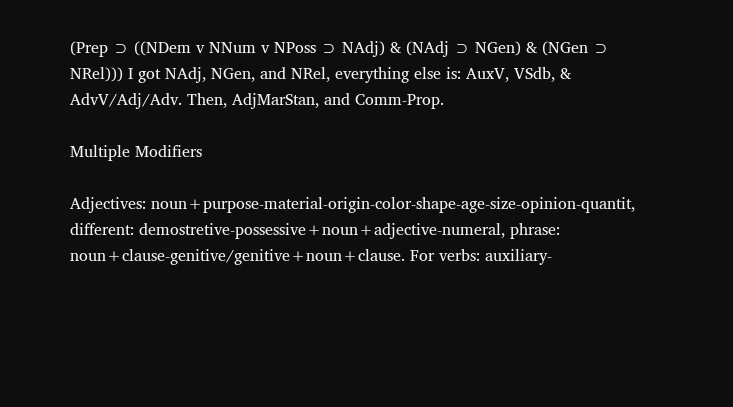(Prep ⊃ ((NDem v NNum v NPoss ⊃ NAdj) & (NAdj ⊃ NGen) & (NGen ⊃ NRel))) I got NAdj, NGen, and NRel, everything else is: AuxV, VSdb, & AdvV/Adj/Adv. Then, AdjMarStan, and Comm-Prop.

Multiple Modifiers

Adjectives: noun+purpose-material-origin-color-shape-age-size-opinion-quantit, different: demostretive-possessive+noun+adjective-numeral, phrase: noun+clause-genitive/genitive+noun+clause. For verbs: auxiliary-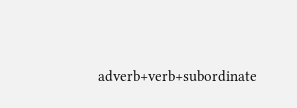adverb+verb+subordinate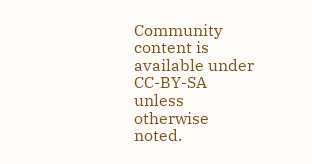Community content is available under CC-BY-SA unless otherwise noted.